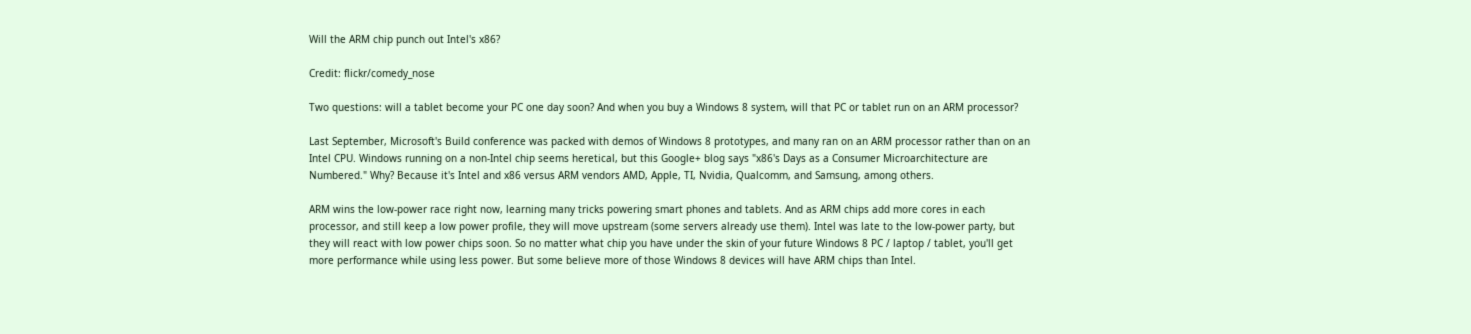Will the ARM chip punch out Intel's x86?

Credit: flickr/comedy_nose

Two questions: will a tablet become your PC one day soon? And when you buy a Windows 8 system, will that PC or tablet run on an ARM processor?

Last September, Microsoft's Build conference was packed with demos of Windows 8 prototypes, and many ran on an ARM processor rather than on an Intel CPU. Windows running on a non-Intel chip seems heretical, but this Google+ blog says "x86's Days as a Consumer Microarchitecture are Numbered." Why? Because it's Intel and x86 versus ARM vendors AMD, Apple, TI, Nvidia, Qualcomm, and Samsung, among others.

ARM wins the low-power race right now, learning many tricks powering smart phones and tablets. And as ARM chips add more cores in each processor, and still keep a low power profile, they will move upstream (some servers already use them). Intel was late to the low-power party, but they will react with low power chips soon. So no matter what chip you have under the skin of your future Windows 8 PC / laptop / tablet, you'll get more performance while using less power. But some believe more of those Windows 8 devices will have ARM chips than Intel.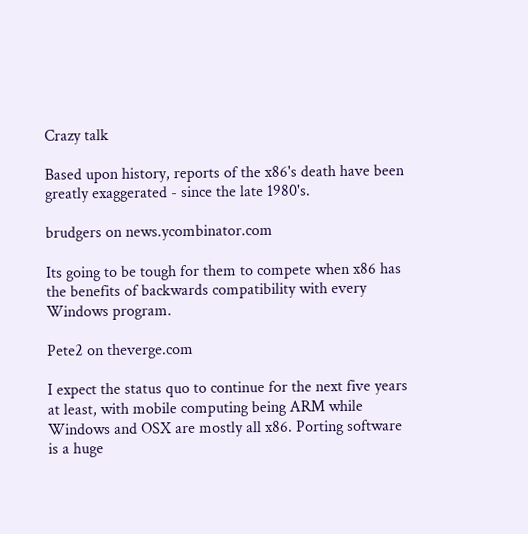Crazy talk

Based upon history, reports of the x86's death have been greatly exaggerated - since the late 1980's.

brudgers on news.ycombinator.com

Its going to be tough for them to compete when x86 has the benefits of backwards compatibility with every Windows program.

Pete2 on theverge.com

I expect the status quo to continue for the next five years at least, with mobile computing being ARM while Windows and OSX are mostly all x86. Porting software is a huge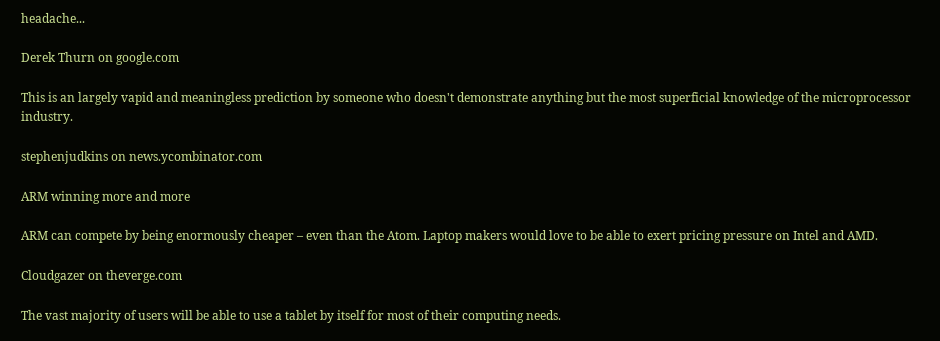headache...

Derek Thurn on google.com

This is an largely vapid and meaningless prediction by someone who doesn't demonstrate anything but the most superficial knowledge of the microprocessor industry.

stephenjudkins on news.ycombinator.com

ARM winning more and more

ARM can compete by being enormously cheaper – even than the Atom. Laptop makers would love to be able to exert pricing pressure on Intel and AMD.

Cloudgazer on theverge.com

The vast majority of users will be able to use a tablet by itself for most of their computing needs.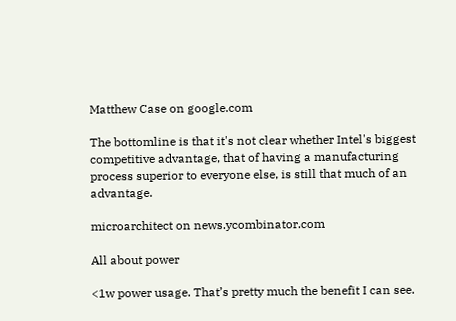Matthew Case on google.com

The bottomline is that it's not clear whether Intel's biggest competitive advantage, that of having a manufacturing process superior to everyone else, is still that much of an advantage.

microarchitect on news.ycombinator.com

All about power

<1w power usage. That’s pretty much the benefit I can see.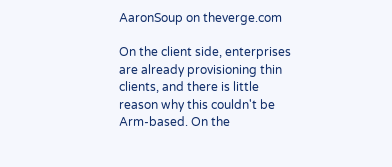AaronSoup on theverge.com

On the client side, enterprises are already provisioning thin clients, and there is little reason why this couldn't be Arm-based. On the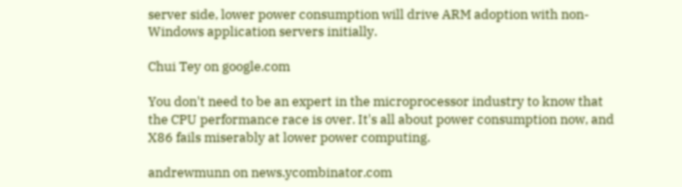server side, lower power consumption will drive ARM adoption with non-Windows application servers initially.

Chui Tey on google.com

You don't need to be an expert in the microprocessor industry to know that the CPU performance race is over. It's all about power consumption now, and X86 fails miserably at lower power computing.

andrewmunn on news.ycombinator.com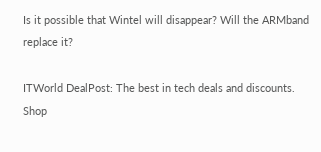Is it possible that Wintel will disappear? Will the ARMband replace it?

ITWorld DealPost: The best in tech deals and discounts.
Shop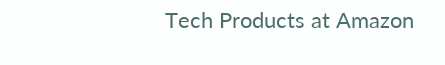Tech Products at Amazon